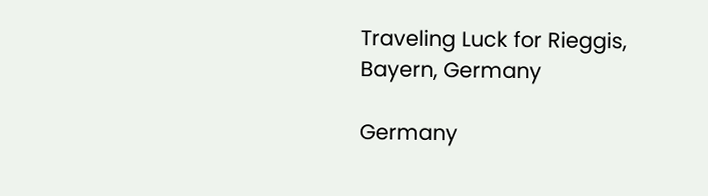Traveling Luck for Rieggis, Bayern, Germany

Germany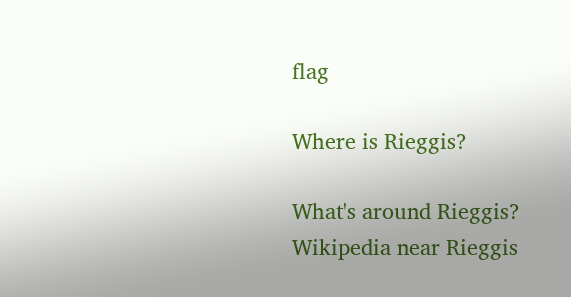flag

Where is Rieggis?

What's around Rieggis?
Wikipedia near Rieggis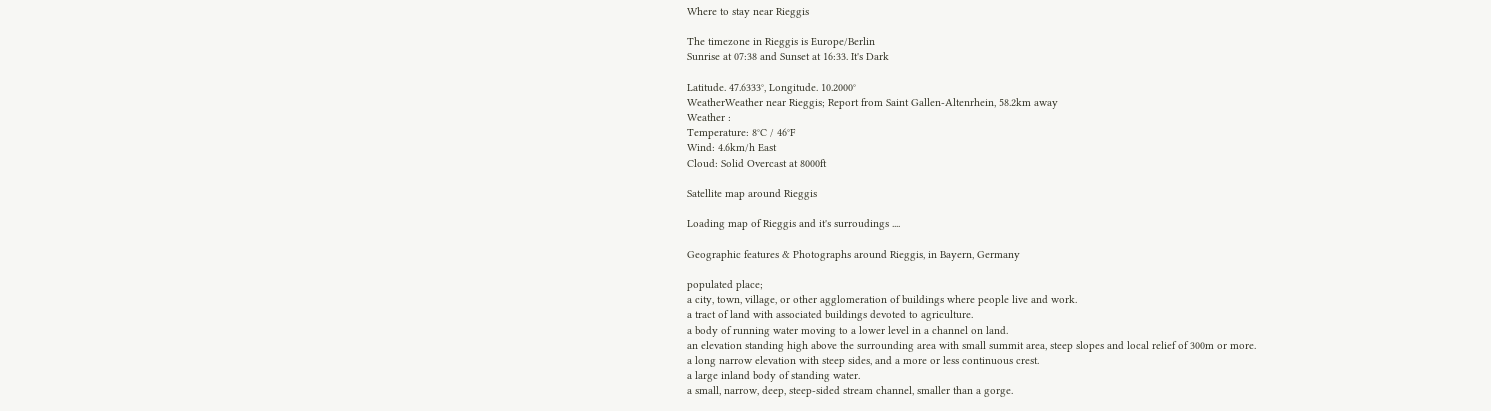Where to stay near Rieggis

The timezone in Rieggis is Europe/Berlin
Sunrise at 07:38 and Sunset at 16:33. It's Dark

Latitude. 47.6333°, Longitude. 10.2000°
WeatherWeather near Rieggis; Report from Saint Gallen-Altenrhein, 58.2km away
Weather :
Temperature: 8°C / 46°F
Wind: 4.6km/h East
Cloud: Solid Overcast at 8000ft

Satellite map around Rieggis

Loading map of Rieggis and it's surroudings ....

Geographic features & Photographs around Rieggis, in Bayern, Germany

populated place;
a city, town, village, or other agglomeration of buildings where people live and work.
a tract of land with associated buildings devoted to agriculture.
a body of running water moving to a lower level in a channel on land.
an elevation standing high above the surrounding area with small summit area, steep slopes and local relief of 300m or more.
a long narrow elevation with steep sides, and a more or less continuous crest.
a large inland body of standing water.
a small, narrow, deep, steep-sided stream channel, smaller than a gorge.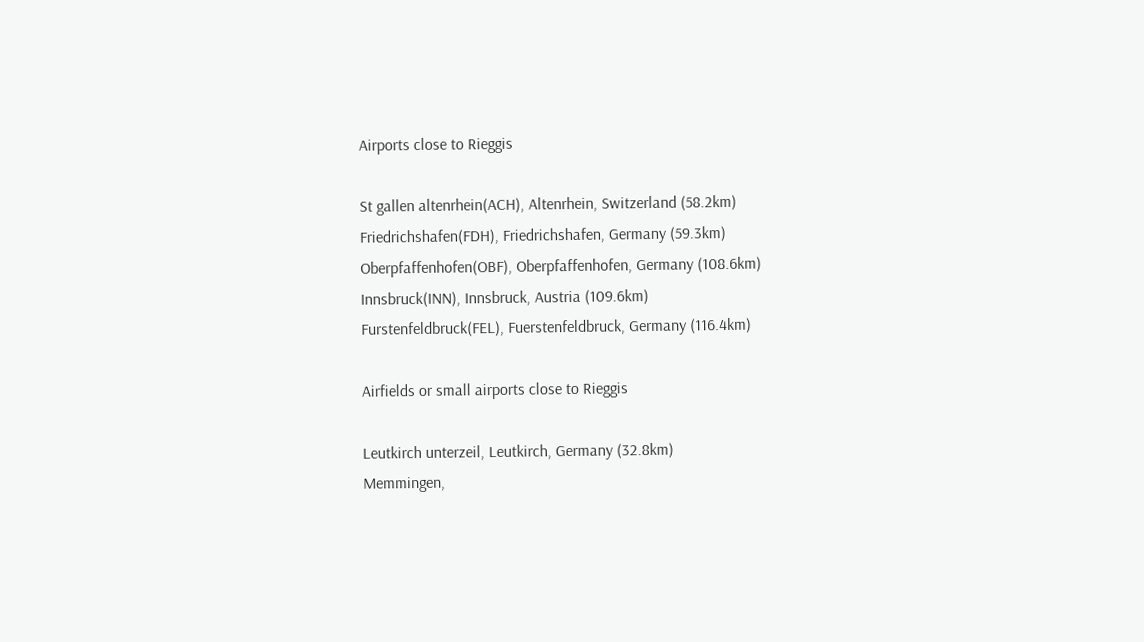Airports close to Rieggis

St gallen altenrhein(ACH), Altenrhein, Switzerland (58.2km)
Friedrichshafen(FDH), Friedrichshafen, Germany (59.3km)
Oberpfaffenhofen(OBF), Oberpfaffenhofen, Germany (108.6km)
Innsbruck(INN), Innsbruck, Austria (109.6km)
Furstenfeldbruck(FEL), Fuerstenfeldbruck, Germany (116.4km)

Airfields or small airports close to Rieggis

Leutkirch unterzeil, Leutkirch, Germany (32.8km)
Memmingen,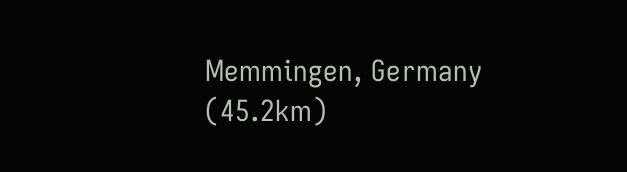Memmingen, Germany (45.2km)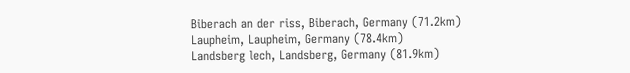Biberach an der riss, Biberach, Germany (71.2km)
Laupheim, Laupheim, Germany (78.4km)
Landsberg lech, Landsberg, Germany (81.9km)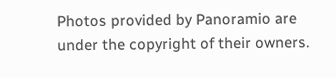Photos provided by Panoramio are under the copyright of their owners.